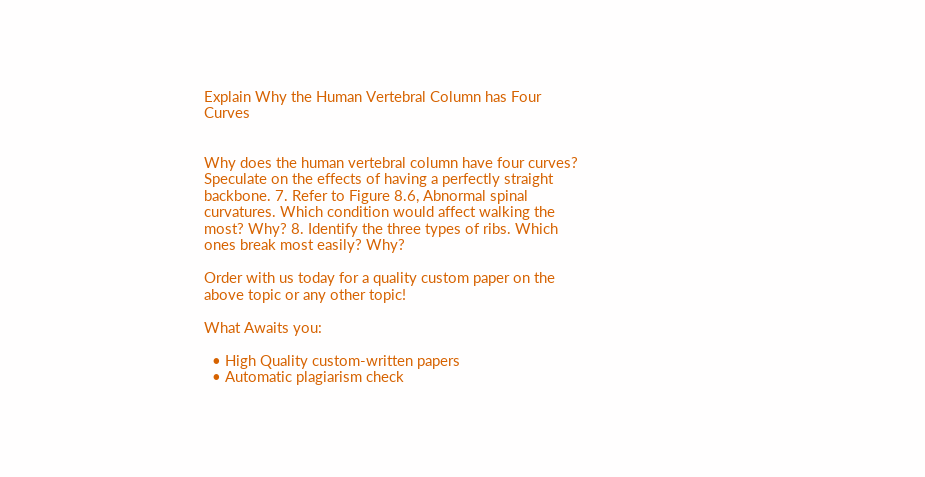Explain Why the Human Vertebral Column has Four Curves


Why does the human vertebral column have four curves? Speculate on the effects of having a perfectly straight backbone. 7. Refer to Figure 8.6, Abnormal spinal curvatures. Which condition would affect walking the most? Why? 8. Identify the three types of ribs. Which ones break most easily? Why?

Order with us today for a quality custom paper on the above topic or any other topic!

What Awaits you:

  • High Quality custom-written papers
  • Automatic plagiarism check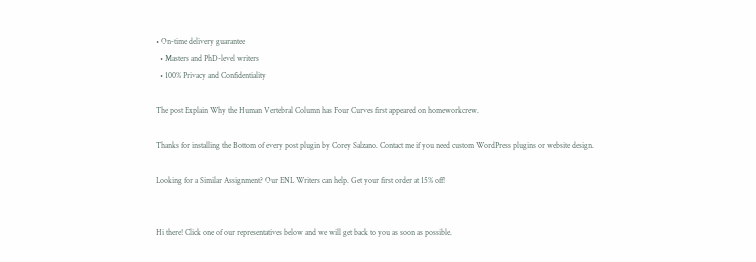• On-time delivery guarantee
  • Masters and PhD-level writers
  • 100% Privacy and Confidentiality

The post Explain Why the Human Vertebral Column has Four Curves first appeared on homeworkcrew.

Thanks for installing the Bottom of every post plugin by Corey Salzano. Contact me if you need custom WordPress plugins or website design.

Looking for a Similar Assignment? Our ENL Writers can help. Get your first order at 15% off!


Hi there! Click one of our representatives below and we will get back to you as soon as possible.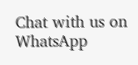Chat with us on WhatsApp